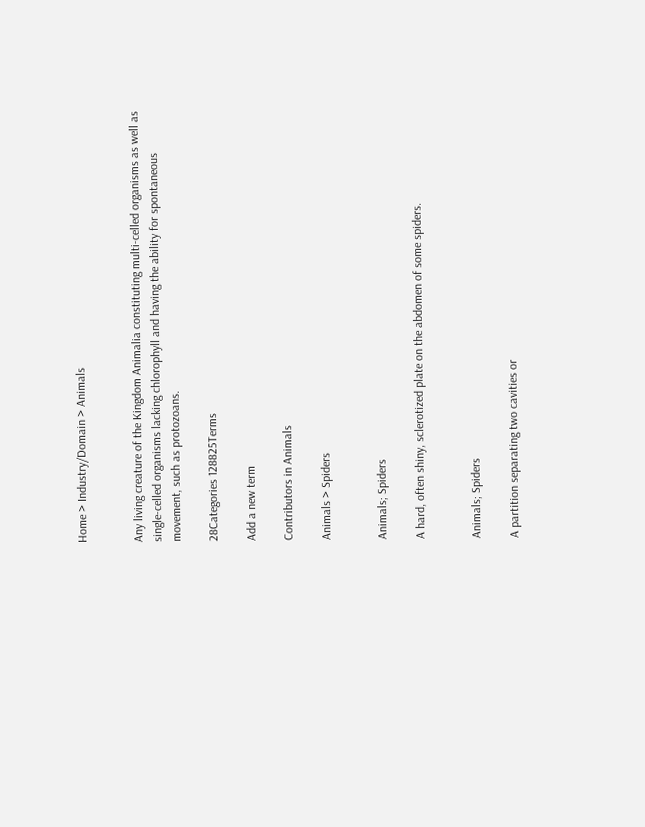Home > Industry/Domain > Animals


Any living creature of the Kingdom Animalia constituting multi-celled organisms as well as single-celled organisms lacking chlorophyll and having the ability for spontaneous movement, such as protozoans.

28Categories 128825Terms

Add a new term

Contributors in Animals

Animals > Spiders


Animals; Spiders

A hard, often shiny, sclerotized plate on the abdomen of some spiders.


Animals; Spiders

A partition separating two cavities or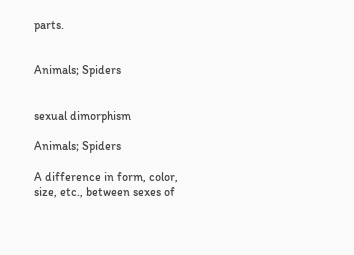parts.


Animals; Spiders


sexual dimorphism

Animals; Spiders

A difference in form, color, size, etc., between sexes of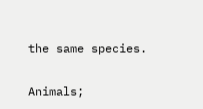the same species.


Animals;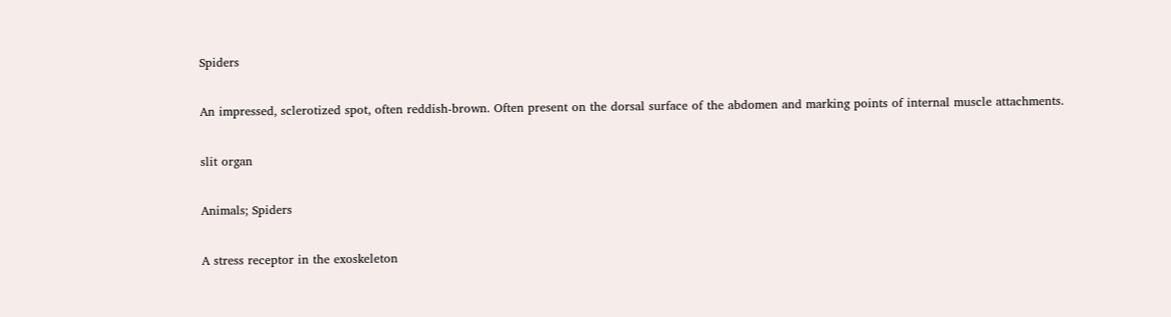Spiders

An impressed, sclerotized spot, often reddish-brown. Often present on the dorsal surface of the abdomen and marking points of internal muscle attachments.

slit organ

Animals; Spiders

A stress receptor in the exoskeleton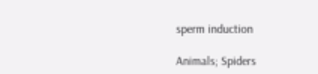sperm induction

Animals; Spiders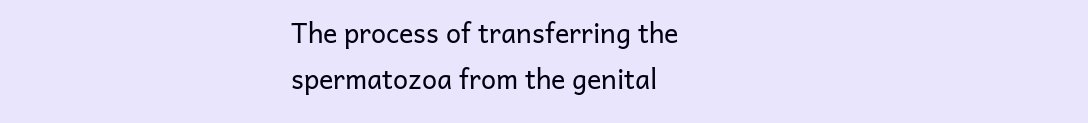The process of transferring the spermatozoa from the genital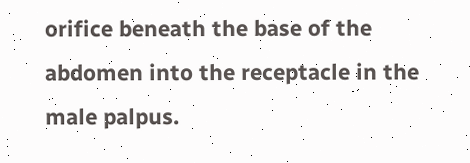orifice beneath the base of the abdomen into the receptacle in the male palpus.